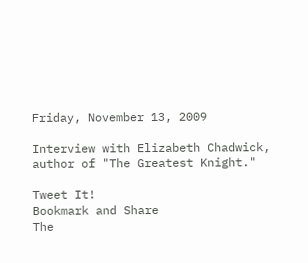Friday, November 13, 2009

Interview with Elizabeth Chadwick, author of "The Greatest Knight."

Tweet It!
Bookmark and Share
The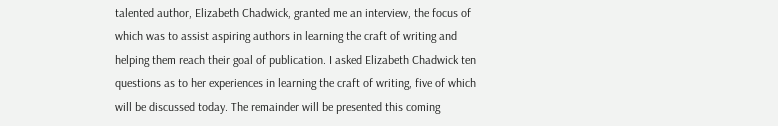talented author, Elizabeth Chadwick, granted me an interview, the focus of which was to assist aspiring authors in learning the craft of writing and helping them reach their goal of publication. I asked Elizabeth Chadwick ten questions as to her experiences in learning the craft of writing, five of which will be discussed today. The remainder will be presented this coming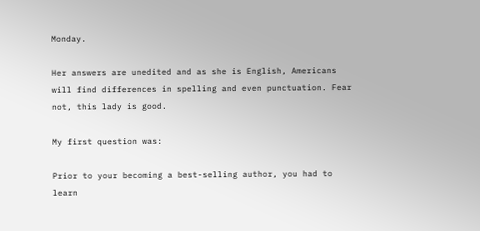Monday.

Her answers are unedited and as she is English, Americans will find differences in spelling and even punctuation. Fear not, this lady is good.

My first question was:

Prior to your becoming a best-selling author, you had to learn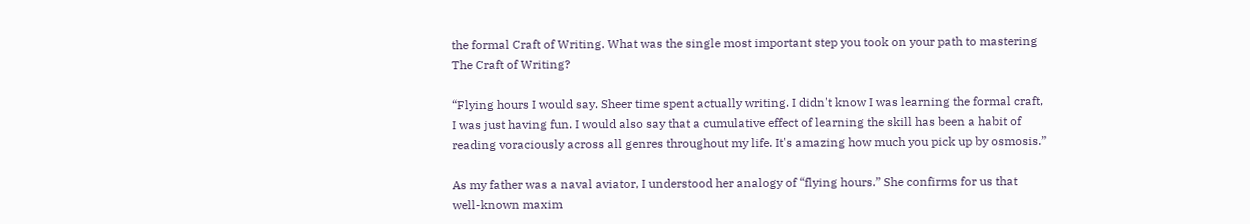the formal Craft of Writing. What was the single most important step you took on your path to mastering The Craft of Writing?

“Flying hours I would say. Sheer time spent actually writing. I didn't know I was learning the formal craft, I was just having fun. I would also say that a cumulative effect of learning the skill has been a habit of reading voraciously across all genres throughout my life. It's amazing how much you pick up by osmosis.”

As my father was a naval aviator, I understood her analogy of “flying hours.” She confirms for us that well-known maxim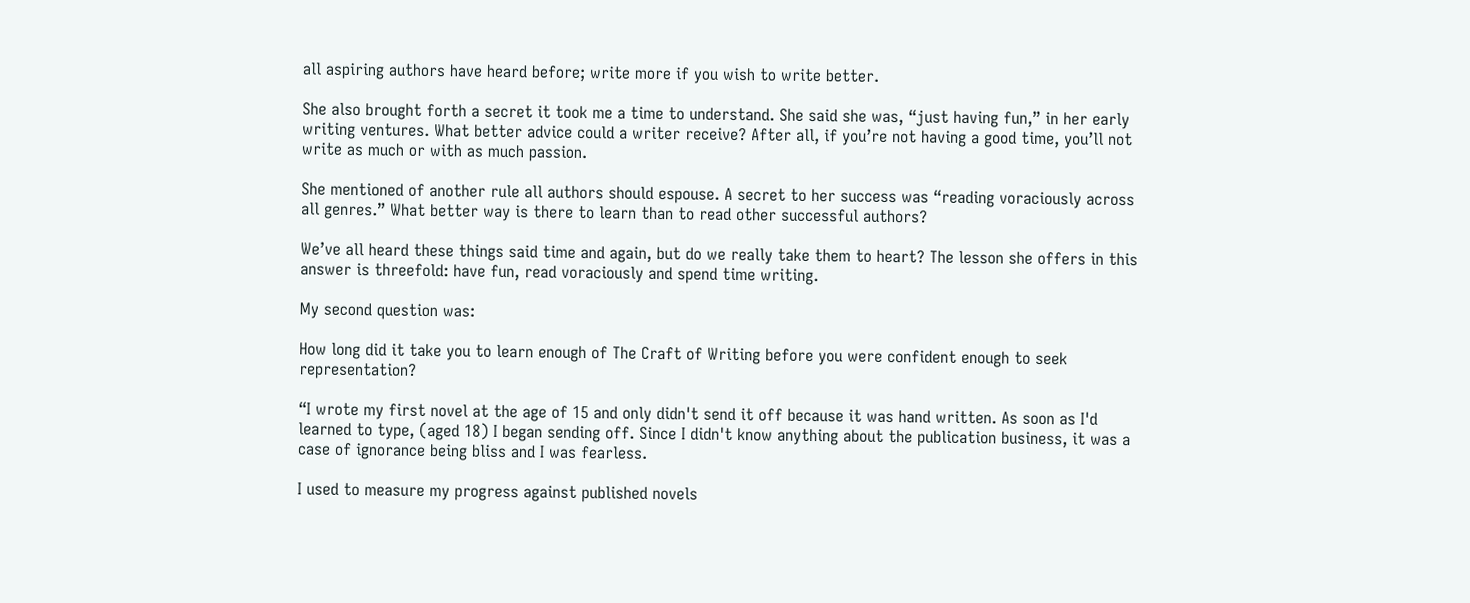all aspiring authors have heard before; write more if you wish to write better.

She also brought forth a secret it took me a time to understand. She said she was, “just having fun,” in her early writing ventures. What better advice could a writer receive? After all, if you’re not having a good time, you’ll not write as much or with as much passion.

She mentioned of another rule all authors should espouse. A secret to her success was “reading voraciously across all genres.” What better way is there to learn than to read other successful authors?

We’ve all heard these things said time and again, but do we really take them to heart? The lesson she offers in this answer is threefold: have fun, read voraciously and spend time writing.

My second question was:

How long did it take you to learn enough of The Craft of Writing before you were confident enough to seek representation?

“I wrote my first novel at the age of 15 and only didn't send it off because it was hand written. As soon as I'd learned to type, (aged 18) I began sending off. Since I didn't know anything about the publication business, it was a case of ignorance being bliss and I was fearless.

I used to measure my progress against published novels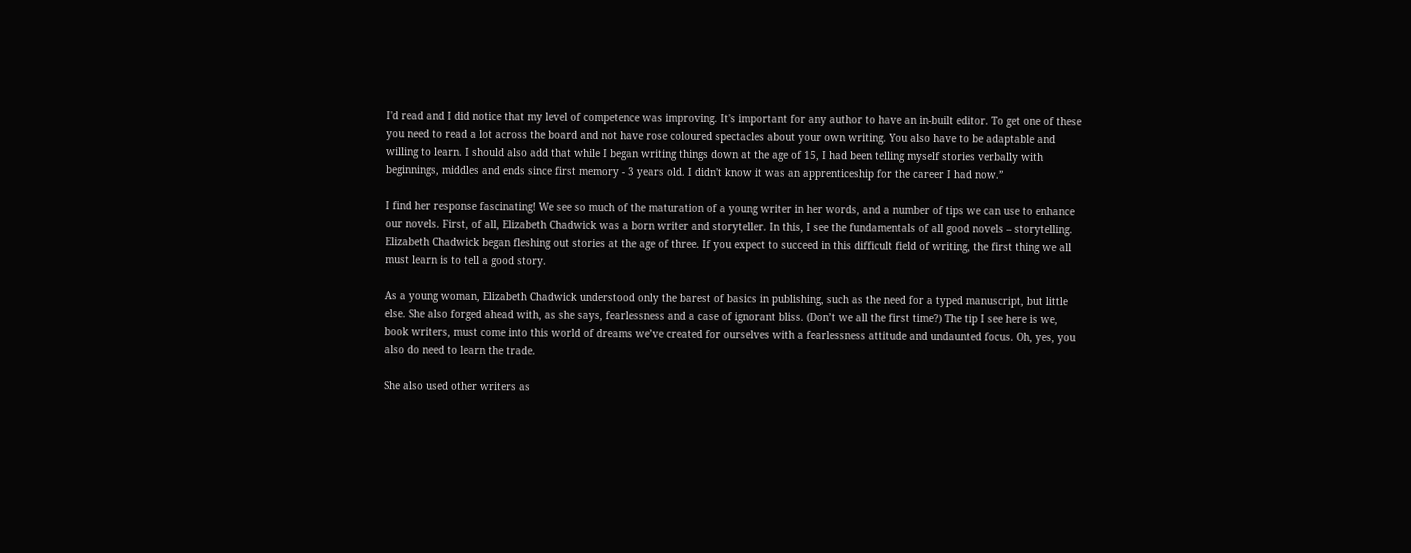I'd read and I did notice that my level of competence was improving. It's important for any author to have an in-built editor. To get one of these you need to read a lot across the board and not have rose coloured spectacles about your own writing. You also have to be adaptable and willing to learn. I should also add that while I began writing things down at the age of 15, I had been telling myself stories verbally with beginnings, middles and ends since first memory - 3 years old. I didn't know it was an apprenticeship for the career I had now.”

I find her response fascinating! We see so much of the maturation of a young writer in her words, and a number of tips we can use to enhance our novels. First, of all, Elizabeth Chadwick was a born writer and storyteller. In this, I see the fundamentals of all good novels – storytelling. Elizabeth Chadwick began fleshing out stories at the age of three. If you expect to succeed in this difficult field of writing, the first thing we all must learn is to tell a good story.

As a young woman, Elizabeth Chadwick understood only the barest of basics in publishing, such as the need for a typed manuscript, but little else. She also forged ahead with, as she says, fearlessness and a case of ignorant bliss. (Don’t we all the first time?) The tip I see here is we, book writers, must come into this world of dreams we’ve created for ourselves with a fearlessness attitude and undaunted focus. Oh, yes, you also do need to learn the trade.

She also used other writers as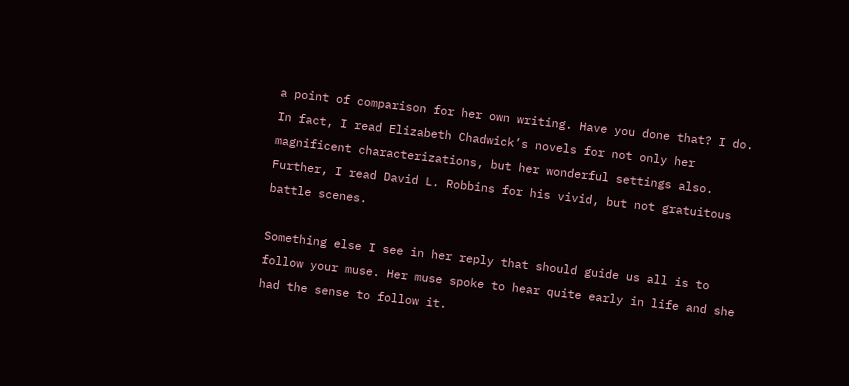a point of comparison for her own writing. Have you done that? I do. In fact, I read Elizabeth Chadwick’s novels for not only her magnificent characterizations, but her wonderful settings also. Further, I read David L. Robbins for his vivid, but not gratuitous battle scenes.

Something else I see in her reply that should guide us all is to follow your muse. Her muse spoke to hear quite early in life and she had the sense to follow it.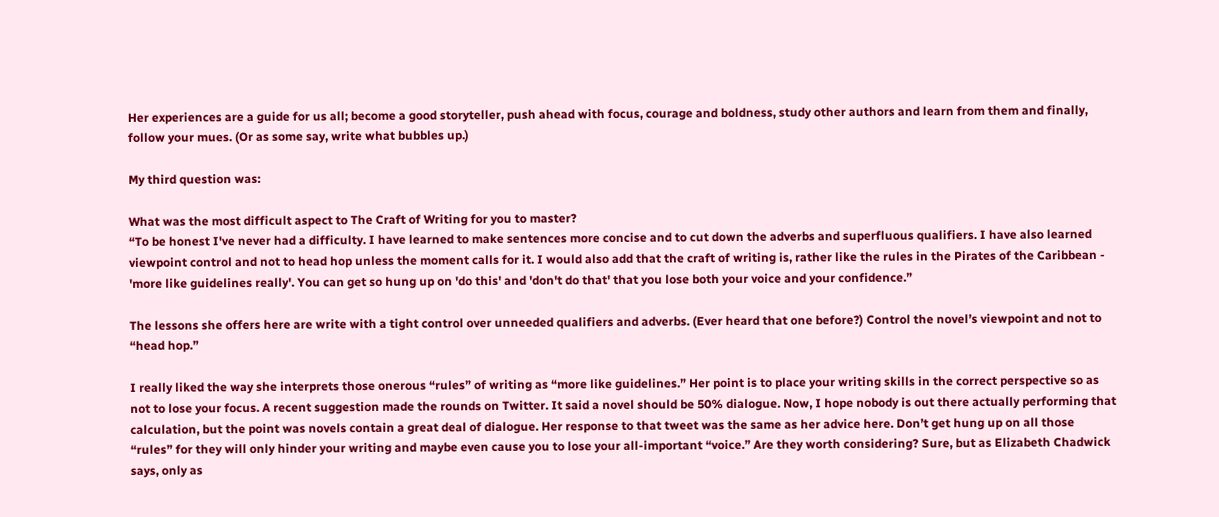Her experiences are a guide for us all; become a good storyteller, push ahead with focus, courage and boldness, study other authors and learn from them and finally, follow your mues. (Or as some say, write what bubbles up.)

My third question was:

What was the most difficult aspect to The Craft of Writing for you to master?
“To be honest I've never had a difficulty. I have learned to make sentences more concise and to cut down the adverbs and superfluous qualifiers. I have also learned viewpoint control and not to head hop unless the moment calls for it. I would also add that the craft of writing is, rather like the rules in the Pirates of the Caribbean - 'more like guidelines really'. You can get so hung up on 'do this' and 'don't do that' that you lose both your voice and your confidence.”

The lessons she offers here are write with a tight control over unneeded qualifiers and adverbs. (Ever heard that one before?) Control the novel’s viewpoint and not to “head hop.”

I really liked the way she interprets those onerous “rules” of writing as “more like guidelines.” Her point is to place your writing skills in the correct perspective so as not to lose your focus. A recent suggestion made the rounds on Twitter. It said a novel should be 50% dialogue. Now, I hope nobody is out there actually performing that calculation, but the point was novels contain a great deal of dialogue. Her response to that tweet was the same as her advice here. Don’t get hung up on all those “rules” for they will only hinder your writing and maybe even cause you to lose your all-important “voice.” Are they worth considering? Sure, but as Elizabeth Chadwick says, only as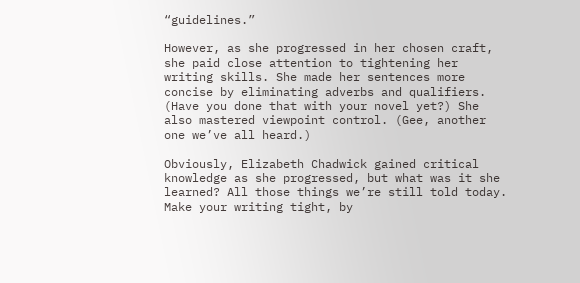“guidelines.”

However, as she progressed in her chosen craft, she paid close attention to tightening her writing skills. She made her sentences more concise by eliminating adverbs and qualifiers. (Have you done that with your novel yet?) She also mastered viewpoint control. (Gee, another one we’ve all heard.)

Obviously, Elizabeth Chadwick gained critical knowledge as she progressed, but what was it she learned? All those things we’re still told today. Make your writing tight, by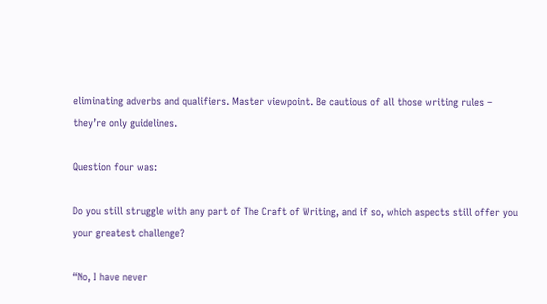eliminating adverbs and qualifiers. Master viewpoint. Be cautious of all those writing rules – they’re only guidelines.

Question four was:

Do you still struggle with any part of The Craft of Writing, and if so, which aspects still offer you your greatest challenge?

“No, I have never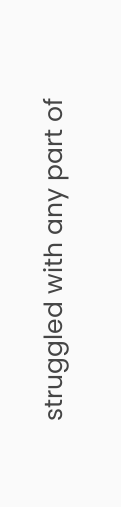struggled with any part of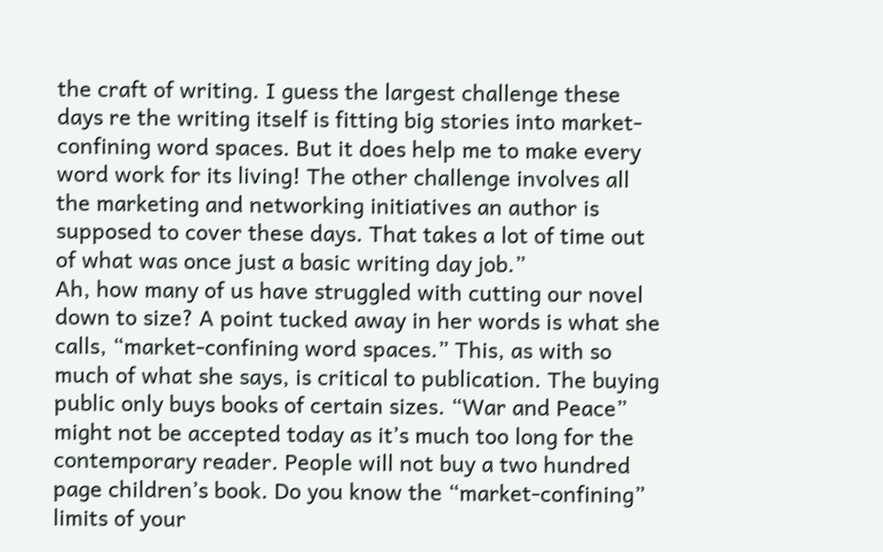the craft of writing. I guess the largest challenge these days re the writing itself is fitting big stories into market-confining word spaces. But it does help me to make every word work for its living! The other challenge involves all the marketing and networking initiatives an author is supposed to cover these days. That takes a lot of time out of what was once just a basic writing day job.”
Ah, how many of us have struggled with cutting our novel down to size? A point tucked away in her words is what she calls, “market-confining word spaces.” This, as with so much of what she says, is critical to publication. The buying public only buys books of certain sizes. “War and Peace” might not be accepted today as it’s much too long for the contemporary reader. People will not buy a two hundred page children’s book. Do you know the “market-confining” limits of your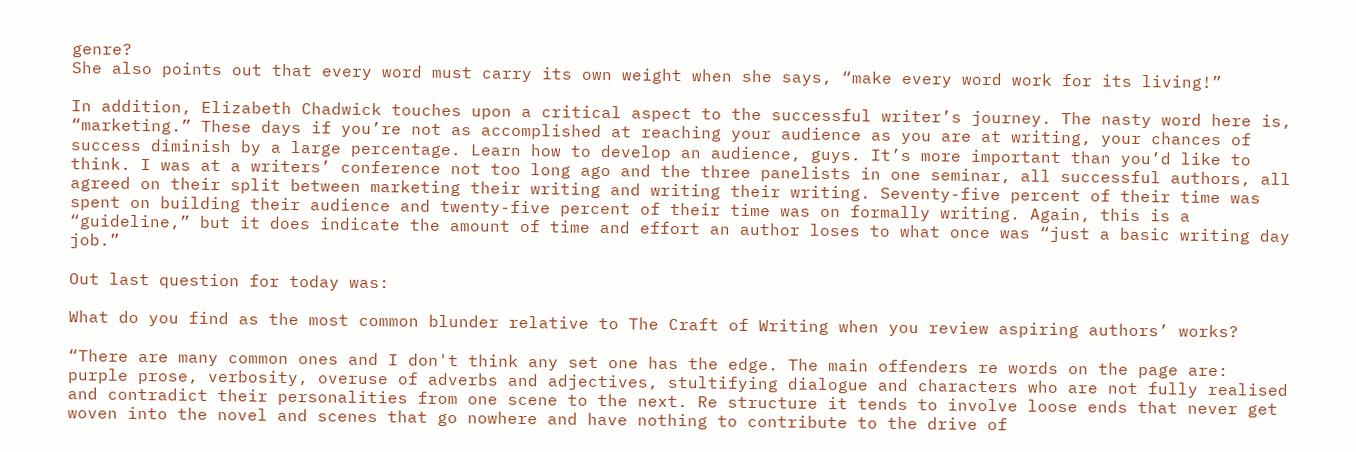genre?
She also points out that every word must carry its own weight when she says, “make every word work for its living!”

In addition, Elizabeth Chadwick touches upon a critical aspect to the successful writer’s journey. The nasty word here is, “marketing.” These days if you’re not as accomplished at reaching your audience as you are at writing, your chances of success diminish by a large percentage. Learn how to develop an audience, guys. It’s more important than you’d like to think. I was at a writers’ conference not too long ago and the three panelists in one seminar, all successful authors, all agreed on their split between marketing their writing and writing their writing. Seventy-five percent of their time was spent on building their audience and twenty-five percent of their time was on formally writing. Again, this is a “guideline,” but it does indicate the amount of time and effort an author loses to what once was “just a basic writing day job.”

Out last question for today was:

What do you find as the most common blunder relative to The Craft of Writing when you review aspiring authors’ works?

“There are many common ones and I don't think any set one has the edge. The main offenders re words on the page are: purple prose, verbosity, overuse of adverbs and adjectives, stultifying dialogue and characters who are not fully realised and contradict their personalities from one scene to the next. Re structure it tends to involve loose ends that never get woven into the novel and scenes that go nowhere and have nothing to contribute to the drive of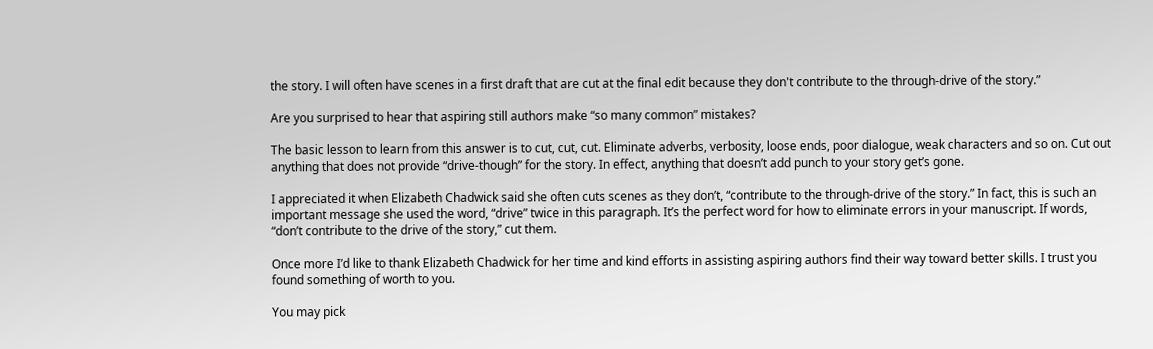the story. I will often have scenes in a first draft that are cut at the final edit because they don't contribute to the through-drive of the story.”

Are you surprised to hear that aspiring still authors make “so many common” mistakes?

The basic lesson to learn from this answer is to cut, cut, cut. Eliminate adverbs, verbosity, loose ends, poor dialogue, weak characters and so on. Cut out anything that does not provide “drive-though” for the story. In effect, anything that doesn’t add punch to your story get’s gone.

I appreciated it when Elizabeth Chadwick said she often cuts scenes as they don’t, “contribute to the through-drive of the story.” In fact, this is such an important message she used the word, “drive” twice in this paragraph. It’s the perfect word for how to eliminate errors in your manuscript. If words, “don’t contribute to the drive of the story,” cut them.

Once more I’d like to thank Elizabeth Chadwick for her time and kind efforts in assisting aspiring authors find their way toward better skills. I trust you found something of worth to you.

You may pick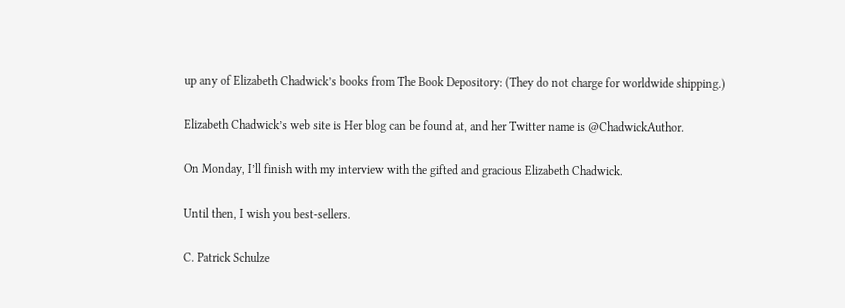up any of Elizabeth Chadwick’s books from The Book Depository: (They do not charge for worldwide shipping.)

Elizabeth Chadwick’s web site is Her blog can be found at, and her Twitter name is @ChadwickAuthor.

On Monday, I’ll finish with my interview with the gifted and gracious Elizabeth Chadwick.

Until then, I wish you best-sellers.

C. Patrick Schulze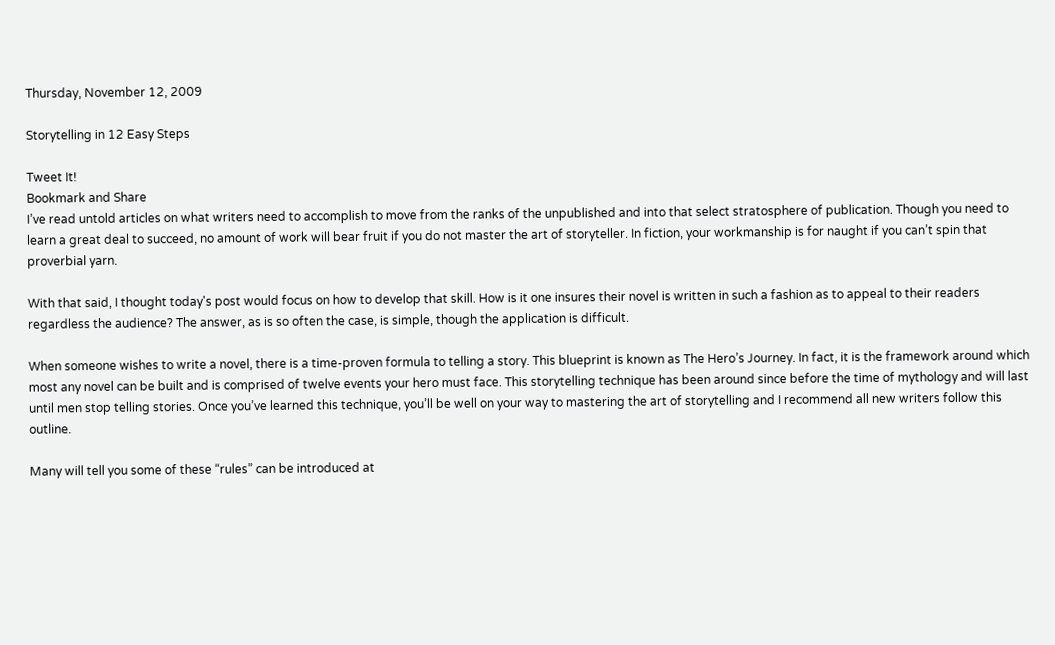Thursday, November 12, 2009

Storytelling in 12 Easy Steps

Tweet It!
Bookmark and Share
I’ve read untold articles on what writers need to accomplish to move from the ranks of the unpublished and into that select stratosphere of publication. Though you need to learn a great deal to succeed, no amount of work will bear fruit if you do not master the art of storyteller. In fiction, your workmanship is for naught if you can’t spin that proverbial yarn.

With that said, I thought today's post would focus on how to develop that skill. How is it one insures their novel is written in such a fashion as to appeal to their readers regardless the audience? The answer, as is so often the case, is simple, though the application is difficult.

When someone wishes to write a novel, there is a time-proven formula to telling a story. This blueprint is known as The Hero’s Journey. In fact, it is the framework around which most any novel can be built and is comprised of twelve events your hero must face. This storytelling technique has been around since before the time of mythology and will last until men stop telling stories. Once you’ve learned this technique, you’ll be well on your way to mastering the art of storytelling and I recommend all new writers follow this outline.

Many will tell you some of these “rules” can be introduced at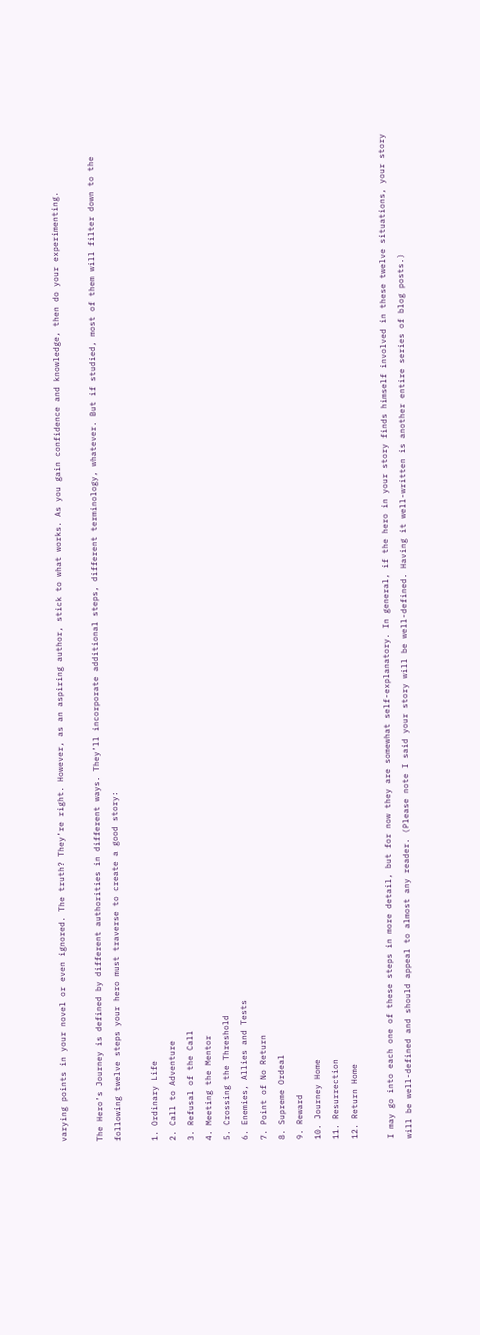varying points in your novel or even ignored. The truth? They’re right. However, as an aspiring author, stick to what works. As you gain confidence and knowledge, then do your experimenting.

The Hero’s Journey is defined by different authorities in different ways. They’ll incorporate additional steps, different terminology, whatever. But if studied, most of them will filter down to the following twelve steps your hero must traverse to create a good story:

1. Ordinary Life
2. Call to Adventure
3. Refusal of the Call
4. Meeting the Mentor
5. Crossing the Threshold
6. Enemies, Allies and Tests
7. Point of No Return
8. Supreme Ordeal
9. Reward
10. Journey Home
11. Resurrection
12. Return Home

I may go into each one of these steps in more detail, but for now they are somewhat self-explanatory. In general, if the hero in your story finds himself involved in these twelve situations, your story will be well-defined and should appeal to almost any reader. (Please note I said your story will be well-defined. Having it well-written is another entire series of blog posts.)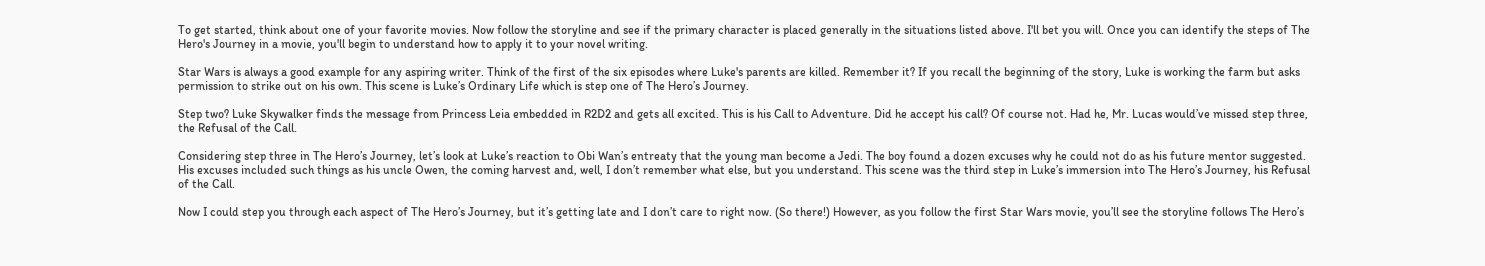To get started, think about one of your favorite movies. Now follow the storyline and see if the primary character is placed generally in the situations listed above. I'll bet you will. Once you can identify the steps of The Hero's Journey in a movie, you'll begin to understand how to apply it to your novel writing.

Star Wars is always a good example for any aspiring writer. Think of the first of the six episodes where Luke's parents are killed. Remember it? If you recall the beginning of the story, Luke is working the farm but asks permission to strike out on his own. This scene is Luke’s Ordinary Life which is step one of The Hero’s Journey.

Step two? Luke Skywalker finds the message from Princess Leia embedded in R2D2 and gets all excited. This is his Call to Adventure. Did he accept his call? Of course not. Had he, Mr. Lucas would’ve missed step three, the Refusal of the Call.

Considering step three in The Hero’s Journey, let’s look at Luke’s reaction to Obi Wan’s entreaty that the young man become a Jedi. The boy found a dozen excuses why he could not do as his future mentor suggested. His excuses included such things as his uncle Owen, the coming harvest and, well, I don’t remember what else, but you understand. This scene was the third step in Luke’s immersion into The Hero’s Journey, his Refusal of the Call.

Now I could step you through each aspect of The Hero’s Journey, but it’s getting late and I don’t care to right now. (So there!) However, as you follow the first Star Wars movie, you’ll see the storyline follows The Hero’s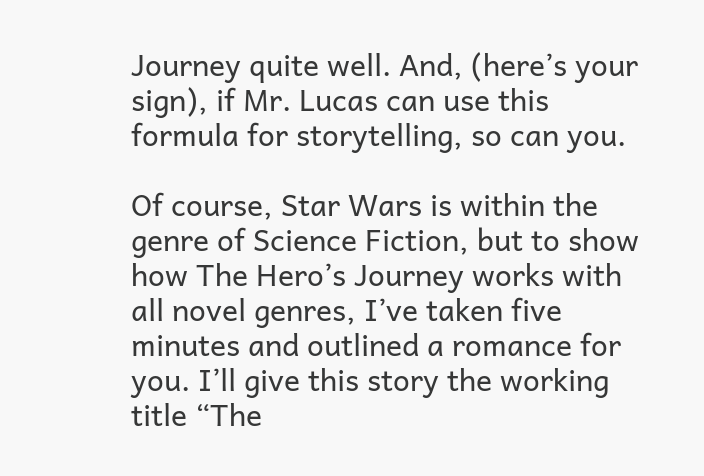Journey quite well. And, (here’s your sign), if Mr. Lucas can use this formula for storytelling, so can you.

Of course, Star Wars is within the genre of Science Fiction, but to show how The Hero’s Journey works with all novel genres, I’ve taken five minutes and outlined a romance for you. I’ll give this story the working title “The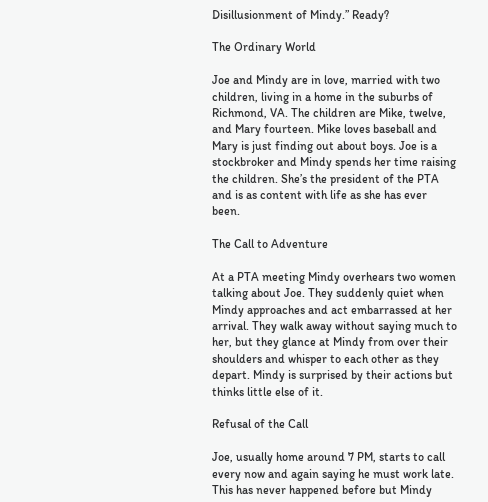Disillusionment of Mindy.” Ready?

The Ordinary World

Joe and Mindy are in love, married with two children, living in a home in the suburbs of Richmond, VA. The children are Mike, twelve, and Mary fourteen. Mike loves baseball and Mary is just finding out about boys. Joe is a stockbroker and Mindy spends her time raising the children. She’s the president of the PTA and is as content with life as she has ever been.

The Call to Adventure

At a PTA meeting Mindy overhears two women talking about Joe. They suddenly quiet when Mindy approaches and act embarrassed at her arrival. They walk away without saying much to her, but they glance at Mindy from over their shoulders and whisper to each other as they depart. Mindy is surprised by their actions but thinks little else of it.

Refusal of the Call

Joe, usually home around 7 PM, starts to call every now and again saying he must work late. This has never happened before but Mindy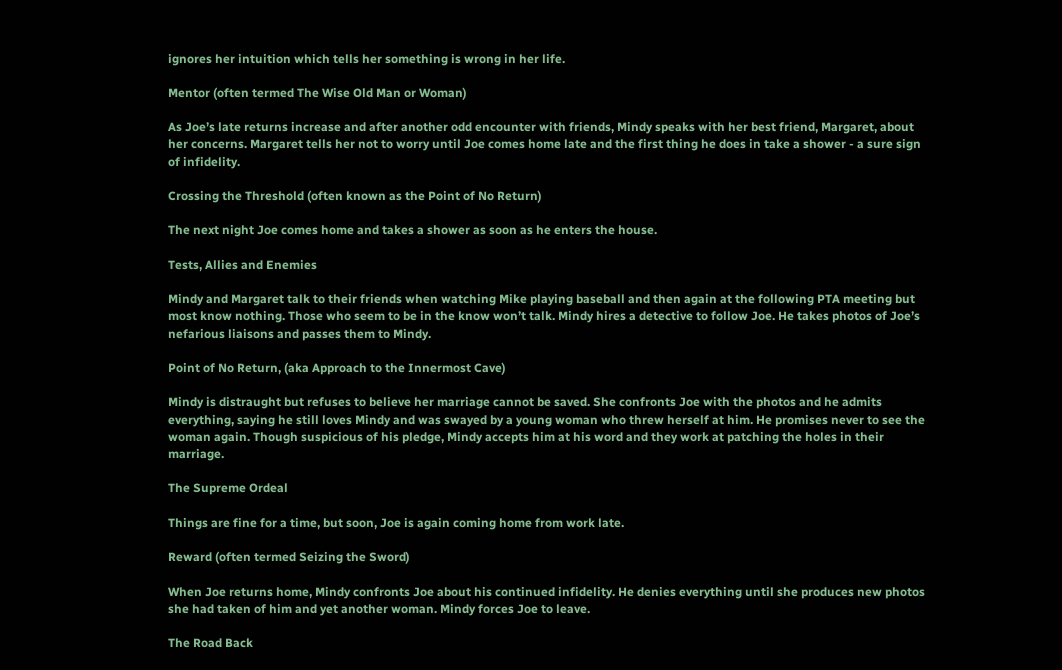ignores her intuition which tells her something is wrong in her life.

Mentor (often termed The Wise Old Man or Woman)

As Joe’s late returns increase and after another odd encounter with friends, Mindy speaks with her best friend, Margaret, about her concerns. Margaret tells her not to worry until Joe comes home late and the first thing he does in take a shower - a sure sign of infidelity.

Crossing the Threshold (often known as the Point of No Return)

The next night Joe comes home and takes a shower as soon as he enters the house.

Tests, Allies and Enemies

Mindy and Margaret talk to their friends when watching Mike playing baseball and then again at the following PTA meeting but most know nothing. Those who seem to be in the know won’t talk. Mindy hires a detective to follow Joe. He takes photos of Joe’s nefarious liaisons and passes them to Mindy.

Point of No Return, (aka Approach to the Innermost Cave)

Mindy is distraught but refuses to believe her marriage cannot be saved. She confronts Joe with the photos and he admits everything, saying he still loves Mindy and was swayed by a young woman who threw herself at him. He promises never to see the woman again. Though suspicious of his pledge, Mindy accepts him at his word and they work at patching the holes in their marriage.

The Supreme Ordeal

Things are fine for a time, but soon, Joe is again coming home from work late.

Reward (often termed Seizing the Sword)

When Joe returns home, Mindy confronts Joe about his continued infidelity. He denies everything until she produces new photos she had taken of him and yet another woman. Mindy forces Joe to leave.

The Road Back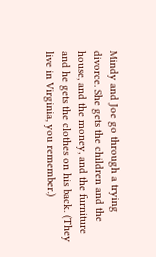Mindy and Joe go through a trying divorce. She gets the children and the house, and the money, and the furniture and he gets the clothes on his back. (They live in Virginia, you remember.)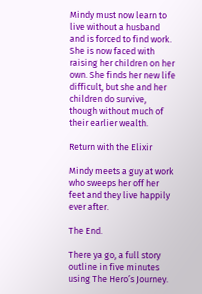Mindy must now learn to live without a husband and is forced to find work. She is now faced with raising her children on her own. She finds her new life difficult, but she and her children do survive, though without much of their earlier wealth.

Return with the Elixir

Mindy meets a guy at work who sweeps her off her feet and they live happily ever after.

The End.

There ya go, a full story outline in five minutes using The Hero’s Journey.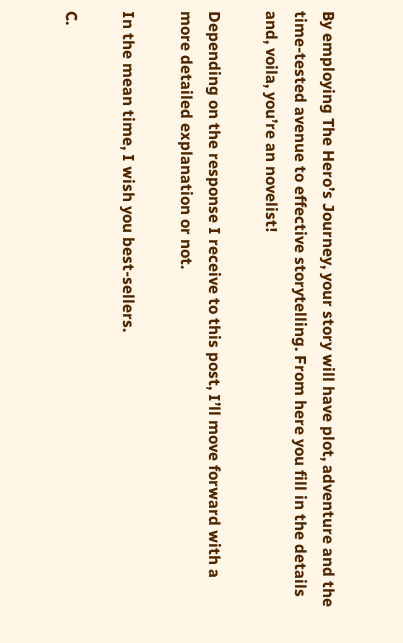By employing The Hero’s Journey, your story will have plot, adventure and the time-tested avenue to effective storytelling. From here you fill in the details and, voila, you’re an novelist!

Depending on the response I receive to this post, I’ll move forward with a more detailed explanation or not.

In the mean time, I wish you best-sellers.

C.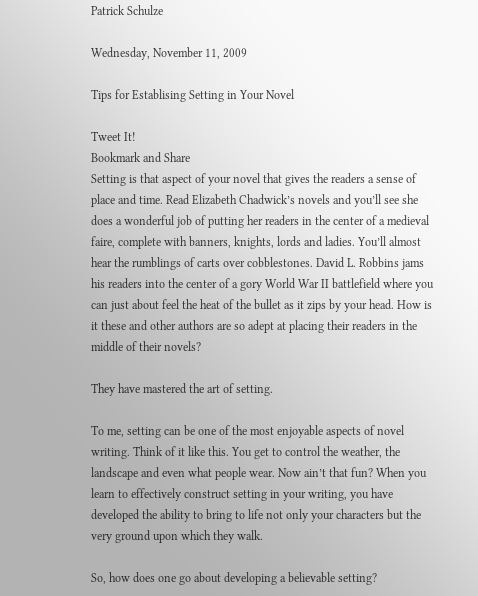Patrick Schulze

Wednesday, November 11, 2009

Tips for Establising Setting in Your Novel

Tweet It!
Bookmark and Share
Setting is that aspect of your novel that gives the readers a sense of place and time. Read Elizabeth Chadwick’s novels and you’ll see she does a wonderful job of putting her readers in the center of a medieval faire, complete with banners, knights, lords and ladies. You’ll almost hear the rumblings of carts over cobblestones. David L. Robbins jams his readers into the center of a gory World War II battlefield where you can just about feel the heat of the bullet as it zips by your head. How is it these and other authors are so adept at placing their readers in the middle of their novels?

They have mastered the art of setting.

To me, setting can be one of the most enjoyable aspects of novel writing. Think of it like this. You get to control the weather, the landscape and even what people wear. Now ain’t that fun? When you learn to effectively construct setting in your writing, you have developed the ability to bring to life not only your characters but the very ground upon which they walk.

So, how does one go about developing a believable setting?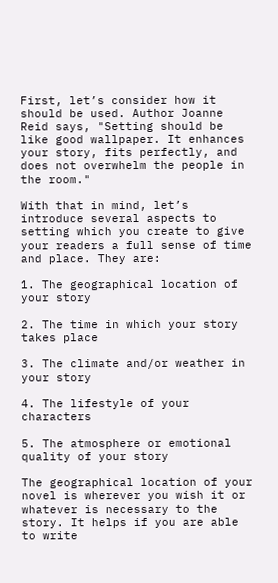First, let’s consider how it should be used. Author Joanne Reid says, "Setting should be like good wallpaper. It enhances your story, fits perfectly, and does not overwhelm the people in the room."

With that in mind, let’s introduce several aspects to setting which you create to give your readers a full sense of time and place. They are:

1. The geographical location of your story

2. The time in which your story takes place

3. The climate and/or weather in your story

4. The lifestyle of your characters

5. The atmosphere or emotional quality of your story

The geographical location of your novel is wherever you wish it or whatever is necessary to the story. It helps if you are able to write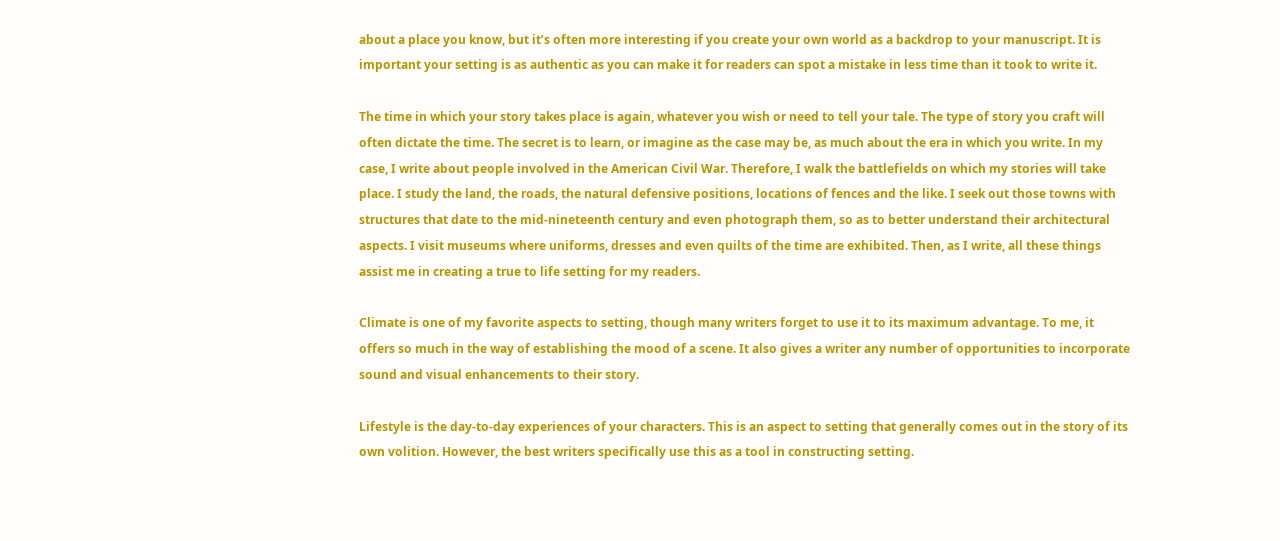about a place you know, but it’s often more interesting if you create your own world as a backdrop to your manuscript. It is important your setting is as authentic as you can make it for readers can spot a mistake in less time than it took to write it.

The time in which your story takes place is again, whatever you wish or need to tell your tale. The type of story you craft will often dictate the time. The secret is to learn, or imagine as the case may be, as much about the era in which you write. In my case, I write about people involved in the American Civil War. Therefore, I walk the battlefields on which my stories will take place. I study the land, the roads, the natural defensive positions, locations of fences and the like. I seek out those towns with structures that date to the mid-nineteenth century and even photograph them, so as to better understand their architectural aspects. I visit museums where uniforms, dresses and even quilts of the time are exhibited. Then, as I write, all these things assist me in creating a true to life setting for my readers.

Climate is one of my favorite aspects to setting, though many writers forget to use it to its maximum advantage. To me, it offers so much in the way of establishing the mood of a scene. It also gives a writer any number of opportunities to incorporate sound and visual enhancements to their story.

Lifestyle is the day-to-day experiences of your characters. This is an aspect to setting that generally comes out in the story of its own volition. However, the best writers specifically use this as a tool in constructing setting.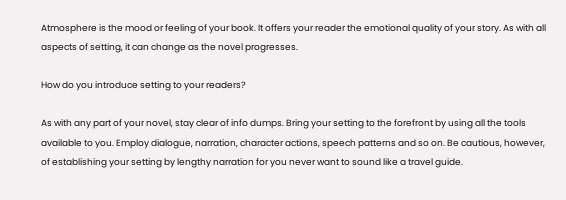Atmosphere is the mood or feeling of your book. It offers your reader the emotional quality of your story. As with all aspects of setting, it can change as the novel progresses.

How do you introduce setting to your readers?

As with any part of your novel, stay clear of info dumps. Bring your setting to the forefront by using all the tools available to you. Employ dialogue, narration, character actions, speech patterns and so on. Be cautious, however, of establishing your setting by lengthy narration for you never want to sound like a travel guide.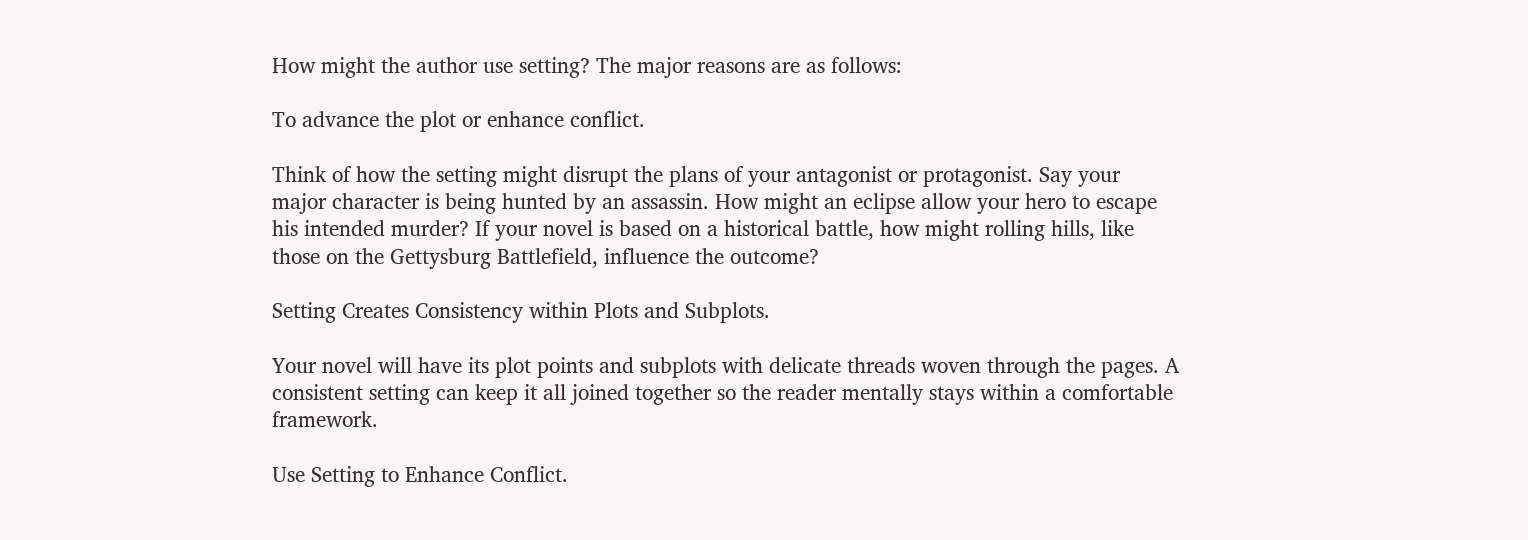How might the author use setting? The major reasons are as follows:

To advance the plot or enhance conflict.

Think of how the setting might disrupt the plans of your antagonist or protagonist. Say your major character is being hunted by an assassin. How might an eclipse allow your hero to escape his intended murder? If your novel is based on a historical battle, how might rolling hills, like those on the Gettysburg Battlefield, influence the outcome?

Setting Creates Consistency within Plots and Subplots.

Your novel will have its plot points and subplots with delicate threads woven through the pages. A consistent setting can keep it all joined together so the reader mentally stays within a comfortable framework.

Use Setting to Enhance Conflict.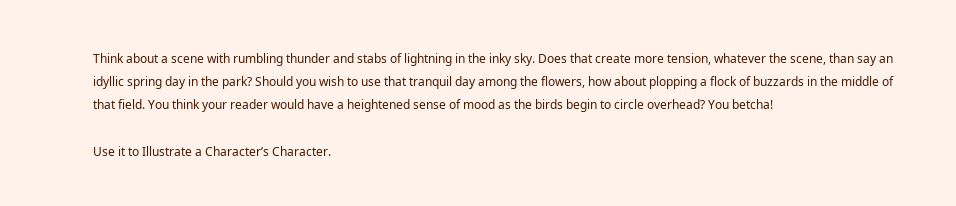Think about a scene with rumbling thunder and stabs of lightning in the inky sky. Does that create more tension, whatever the scene, than say an idyllic spring day in the park? Should you wish to use that tranquil day among the flowers, how about plopping a flock of buzzards in the middle of that field. You think your reader would have a heightened sense of mood as the birds begin to circle overhead? You betcha!

Use it to Illustrate a Character’s Character.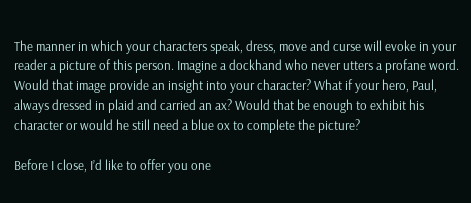The manner in which your characters speak, dress, move and curse will evoke in your reader a picture of this person. Imagine a dockhand who never utters a profane word. Would that image provide an insight into your character? What if your hero, Paul, always dressed in plaid and carried an ax? Would that be enough to exhibit his character or would he still need a blue ox to complete the picture?

Before I close, I’d like to offer you one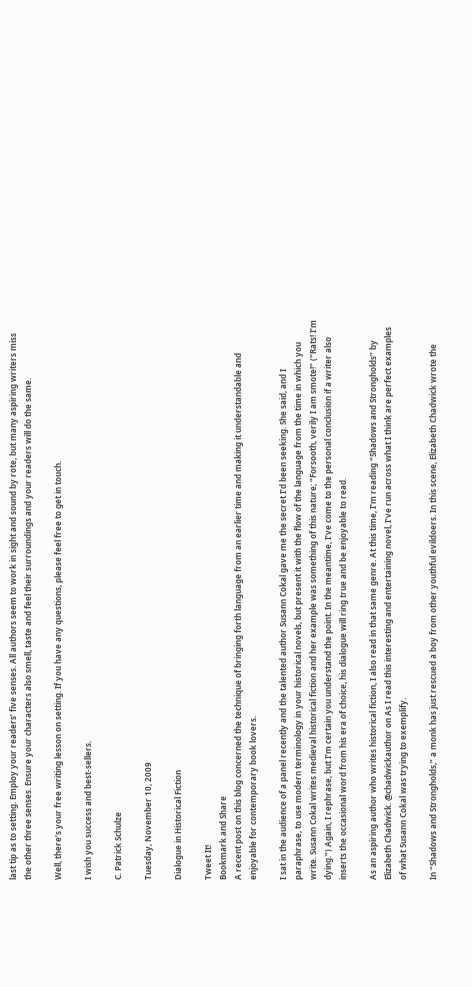last tip as to setting. Employ your readers’ five senses. All authors seem to work in sight and sound by rote, but many aspiring writers miss the other three senses. Ensure your characters also smell, taste and feel their surroundings and your readers will do the same.

Well, there’s your free writing lesson on setting. If you have any questions, please feel free to get in touch.

I wish you success and best-sellers.

C. Patrick Schulze

Tuesday, November 10, 2009

Dialogue in Historical Fiction

Tweet It!
Bookmark and Share
A recent post on this blog concerned the technique of bringing forth language from an earlier time and making it understandable and enjoyable for contemporary book lovers.

I sat in the audience of a panel recently and the talented author Susann Cokal gave me the secret I’d been seeking. She said, and I paraphrase, to use modern terminology in your historical novels, but present it with the flow of the language from the time in which you write. Susann Cokal writes medieval historical fiction and her example was something of this nature; “Forsooth, verily I am smote!” (“Rats! I’m dying.”) Again, I rephrase, but I’m certain you understand the point. In the meantime, I’ve come to the personal conclusion if a writer also inserts the occasional word from his era of choice, his dialogue will ring true and be enjoyable to read.

As an aspiring author who writes historical fiction, I also read in that same genre. At this time, I’m reading “Shadows and Strongholds” by Elizabeth Chadwick. @chadwickauthor on As I read this interesting and entertaining novel, I’ve run across what I think are perfect examples of what Susann Cokal was trying to exemplify.

In “Shadows and Strongholds,” a monk has just rescued a boy from other youthful evildoers. In this scene, Elizabeth Chadwick wrote the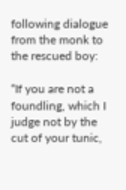following dialogue from the monk to the rescued boy:

“If you are not a foundling, which I judge not by the cut of your tunic,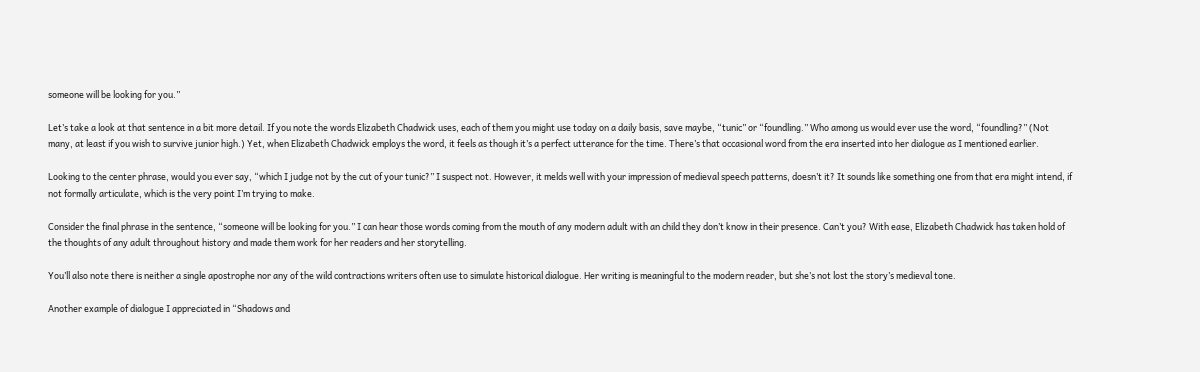someone will be looking for you.”

Let’s take a look at that sentence in a bit more detail. If you note the words Elizabeth Chadwick uses, each of them you might use today on a daily basis, save maybe, “tunic” or “foundling.” Who among us would ever use the word, “foundling?” (Not many, at least if you wish to survive junior high.) Yet, when Elizabeth Chadwick employs the word, it feels as though it’s a perfect utterance for the time. There’s that occasional word from the era inserted into her dialogue as I mentioned earlier.

Looking to the center phrase, would you ever say, “which I judge not by the cut of your tunic?” I suspect not. However, it melds well with your impression of medieval speech patterns, doesn’t it? It sounds like something one from that era might intend, if not formally articulate, which is the very point I’m trying to make.

Consider the final phrase in the sentence, “someone will be looking for you.” I can hear those words coming from the mouth of any modern adult with an child they don’t know in their presence. Can’t you? With ease, Elizabeth Chadwick has taken hold of the thoughts of any adult throughout history and made them work for her readers and her storytelling.

You’ll also note there is neither a single apostrophe nor any of the wild contractions writers often use to simulate historical dialogue. Her writing is meaningful to the modern reader, but she’s not lost the story’s medieval tone.

Another example of dialogue I appreciated in “Shadows and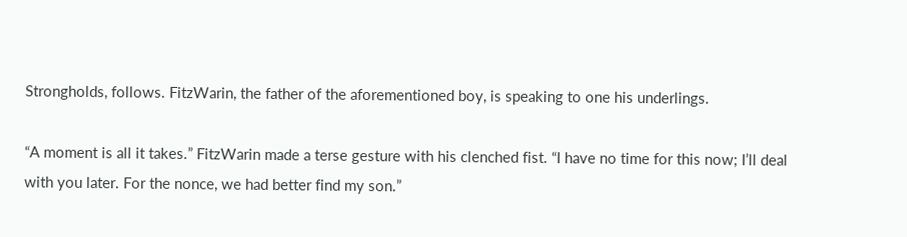Strongholds, follows. FitzWarin, the father of the aforementioned boy, is speaking to one his underlings.

“A moment is all it takes.” FitzWarin made a terse gesture with his clenched fist. “I have no time for this now; I’ll deal with you later. For the nonce, we had better find my son.”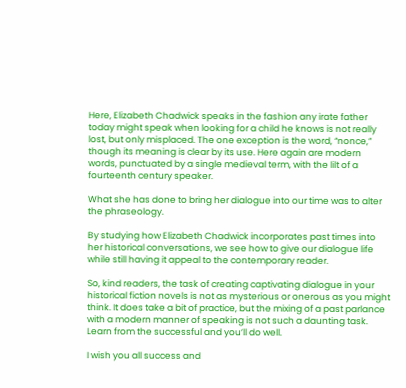Here, Elizabeth Chadwick speaks in the fashion any irate father today might speak when looking for a child he knows is not really lost, but only misplaced. The one exception is the word, “nonce,” though its meaning is clear by its use. Here again are modern words, punctuated by a single medieval term, with the lilt of a fourteenth century speaker.

What she has done to bring her dialogue into our time was to alter the phraseology.

By studying how Elizabeth Chadwick incorporates past times into her historical conversations, we see how to give our dialogue life while still having it appeal to the contemporary reader.

So, kind readers, the task of creating captivating dialogue in your historical fiction novels is not as mysterious or onerous as you might think. It does take a bit of practice, but the mixing of a past parlance with a modern manner of speaking is not such a daunting task. Learn from the successful and you’ll do well.

I wish you all success and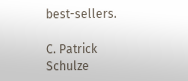best-sellers.

C. Patrick Schulze